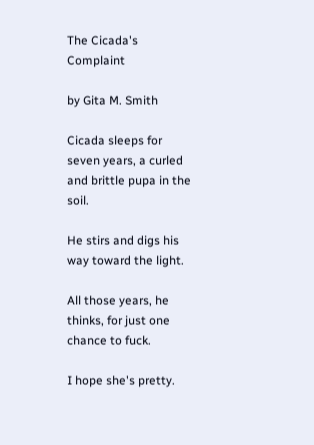The Cicada's Complaint

by Gita M. Smith

Cicada sleeps for seven years, a curled and brittle pupa in the soil.

He stirs and digs his way toward the light.

All those years, he thinks, for just one chance to fuck.

I hope she's pretty.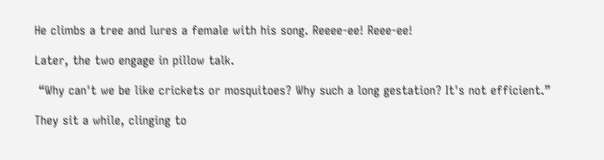He climbs a tree and lures a female with his song. Reeee-ee! Reee-ee!

Later, the two engage in pillow talk.

 “Why can't we be like crickets or mosquitoes? Why such a long gestation? It's not efficient.”

They sit a while, clinging to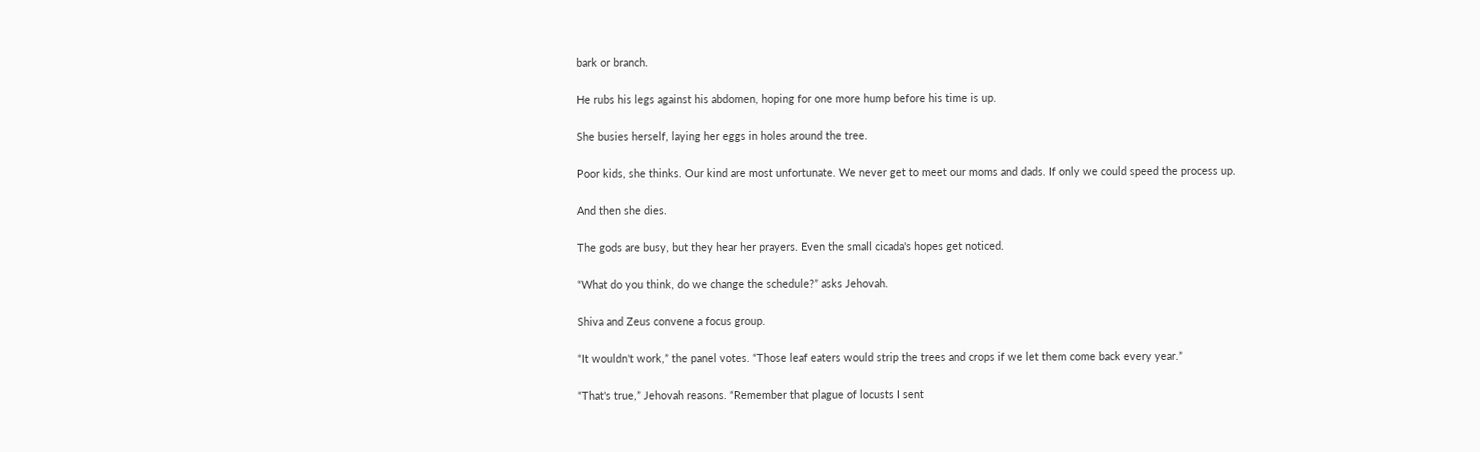bark or branch.

He rubs his legs against his abdomen, hoping for one more hump before his time is up.

She busies herself, laying her eggs in holes around the tree.

Poor kids, she thinks. Our kind are most unfortunate. We never get to meet our moms and dads. If only we could speed the process up.

And then she dies.

The gods are busy, but they hear her prayers. Even the small cicada's hopes get noticed.

“What do you think, do we change the schedule?” asks Jehovah.

Shiva and Zeus convene a focus group.

“It wouldn't work,” the panel votes. “Those leaf eaters would strip the trees and crops if we let them come back every year.”

“That's true,” Jehovah reasons. “Remember that plague of locusts I sent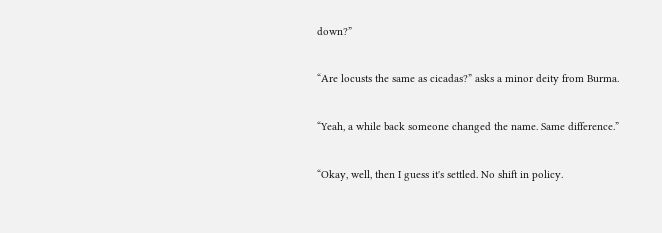down?”

“Are locusts the same as cicadas?” asks a minor deity from Burma.

“Yeah, a while back someone changed the name. Same difference.”

“Okay, well, then I guess it's settled. No shift in policy.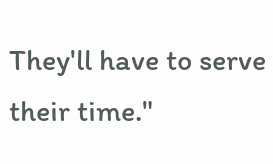They'll have to serve their time."